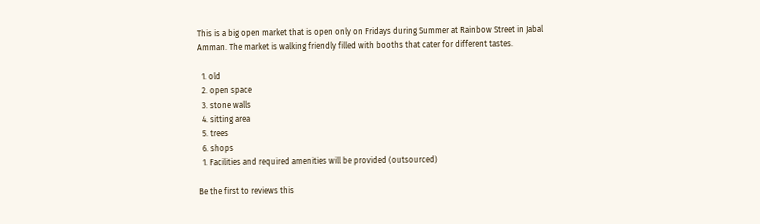This is a big open market that is open only on Fridays during Summer at Rainbow Street in Jabal Amman. The market is walking friendly filled with booths that cater for different tastes.

  1. old
  2. open space
  3. stone walls
  4. sitting area
  5. trees
  6. shops
  1. Facilities and required amenities will be provided (outsourced)

Be the first to reviews this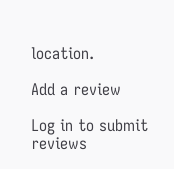location.

Add a review

Log in to submit reviews